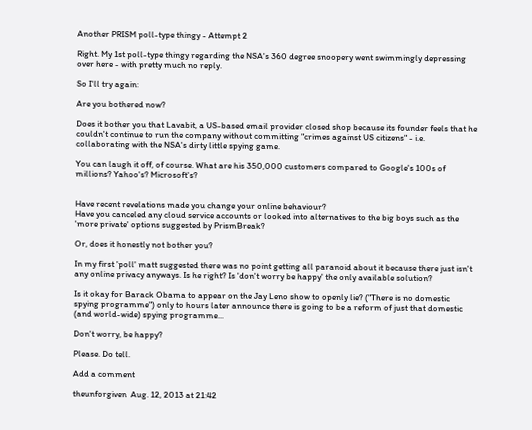Another PRISM poll-type thingy - Attempt 2

Right. My 1st poll-type thingy regarding the NSA's 360 degree snoopery went swimmingly depressing over here - with pretty much no reply.

So I'll try again:

Are you bothered now?

Does it bother you that Lavabit, a US-based email provider closed shop because its founder feels that he couldn't continue to run the company without committing "crimes against US citizens" - i.e. collaborating with the NSA's dirty little spying game.

You can laugh it off, of course. What are his 350,000 customers compared to Google's 100s of millions? Yahoo's? Microsoft's?


Have recent revelations made you change your online behaviour?
Have you canceled any cloud service accounts or looked into alternatives to the big boys such as the 'more private' options suggested by PrismBreak?

Or, does it honestly not bother you?

In my first 'poll' matt suggested there was no point getting all paranoid about it because there just isn't any online privacy anyways. Is he right? Is 'don't worry be happy' the only available solution?

Is it okay for Barack Obama to appear on the Jay Leno show to openly lie? ("There is no domestic spying programme") only to hours later announce there is going to be a reform of just that domestic (and world-wide) spying programme...

Don't worry, be happy?

Please. Do tell.

Add a comment

theunforgiven  Aug. 12, 2013 at 21:42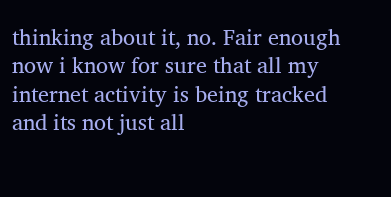thinking about it, no. Fair enough now i know for sure that all my internet activity is being tracked and its not just all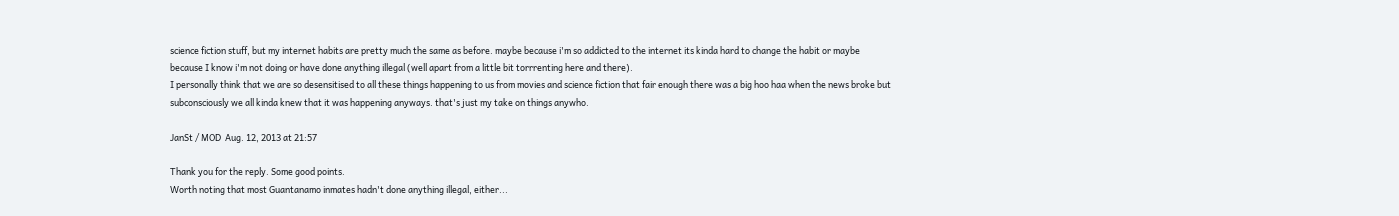science fiction stuff, but my internet habits are pretty much the same as before. maybe because i'm so addicted to the internet its kinda hard to change the habit or maybe because I know i'm not doing or have done anything illegal (well apart from a little bit torrrenting here and there).
I personally think that we are so desensitised to all these things happening to us from movies and science fiction that fair enough there was a big hoo haa when the news broke but subconsciously we all kinda knew that it was happening anyways. that's just my take on things anywho.

JanSt / MOD  Aug. 12, 2013 at 21:57

Thank you for the reply. Some good points.
Worth noting that most Guantanamo inmates hadn't done anything illegal, either...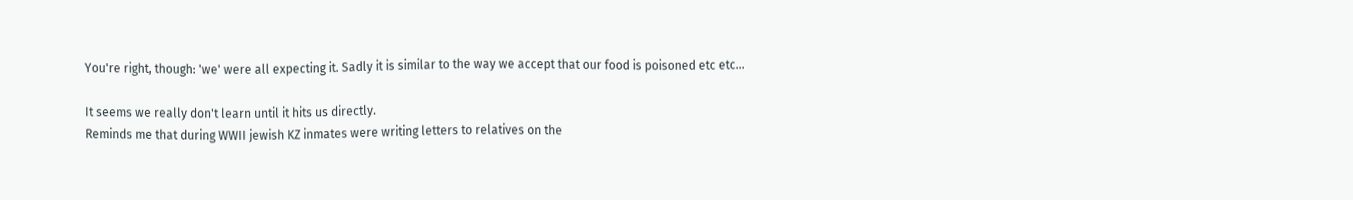You're right, though: 'we' were all expecting it. Sadly it is similar to the way we accept that our food is poisoned etc etc...

It seems we really don't learn until it hits us directly.
Reminds me that during WWII jewish KZ inmates were writing letters to relatives on the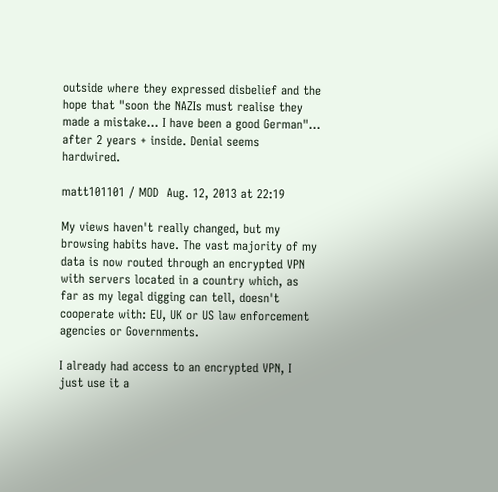outside where they expressed disbelief and the hope that "soon the NAZIs must realise they made a mistake... I have been a good German"... after 2 years + inside. Denial seems hardwired.

matt101101 / MOD  Aug. 12, 2013 at 22:19

My views haven't really changed, but my browsing habits have. The vast majority of my data is now routed through an encrypted VPN with servers located in a country which, as far as my legal digging can tell, doesn't cooperate with: EU, UK or US law enforcement agencies or Governments.

I already had access to an encrypted VPN, I just use it a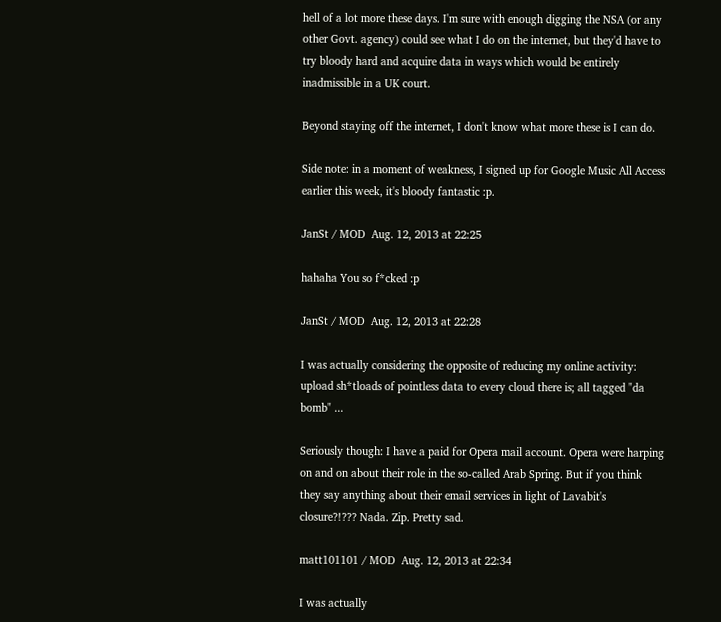hell of a lot more these days. I'm sure with enough digging the NSA (or any other Govt. agency) could see what I do on the internet, but they'd have to try bloody hard and acquire data in ways which would be entirely inadmissible in a UK court.

Beyond staying off the internet, I don't know what more these is I can do.

Side note: in a moment of weakness, I signed up for Google Music All Access earlier this week, it's bloody fantastic :p.

JanSt / MOD  Aug. 12, 2013 at 22:25

hahaha You so f*cked :p

JanSt / MOD  Aug. 12, 2013 at 22:28

I was actually considering the opposite of reducing my online activity: upload sh*tloads of pointless data to every cloud there is; all tagged "da bomb" ...

Seriously though: I have a paid for Opera mail account. Opera were harping on and on about their role in the so-called Arab Spring. But if you think they say anything about their email services in light of Lavabit's closure?!??? Nada. Zip. Pretty sad.

matt101101 / MOD  Aug. 12, 2013 at 22:34

I was actually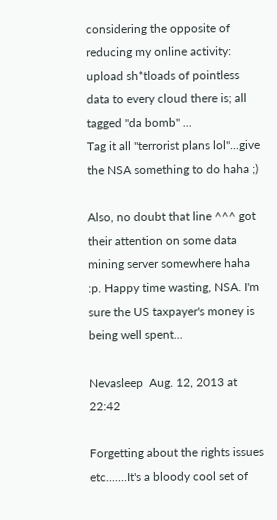considering the opposite of reducing my online activity: upload sh*tloads of pointless data to every cloud there is; all tagged "da bomb" ...
Tag it all "terrorist plans lol"...give the NSA something to do haha ;)

Also, no doubt that line ^^^ got their attention on some data mining server somewhere haha :p. Happy time wasting, NSA. I'm sure the US taxpayer's money is being well spent...

Nevasleep  Aug. 12, 2013 at 22:42

Forgetting about the rights issues etc.......It's a bloody cool set of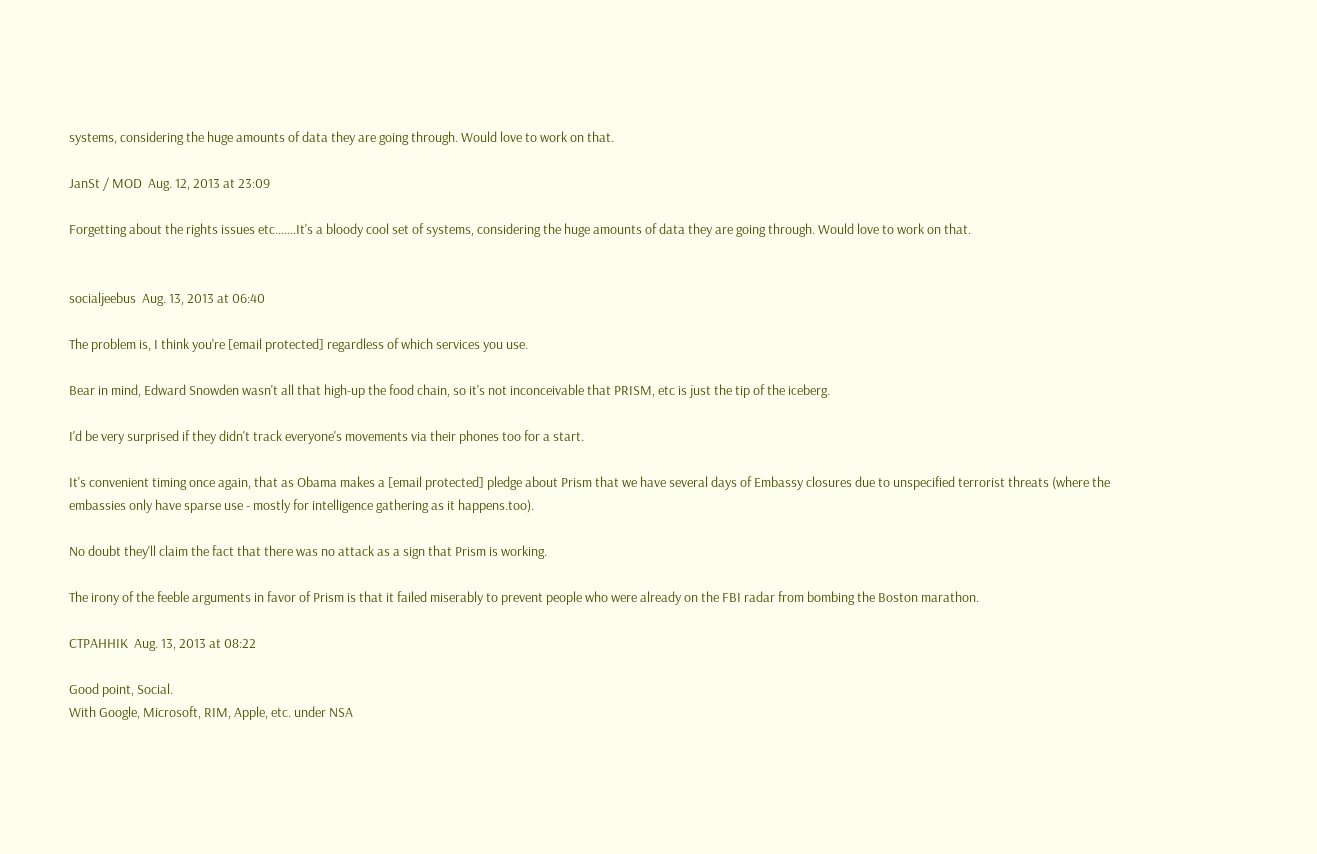systems, considering the huge amounts of data they are going through. Would love to work on that.

JanSt / MOD  Aug. 12, 2013 at 23:09

Forgetting about the rights issues etc.......It's a bloody cool set of systems, considering the huge amounts of data they are going through. Would love to work on that.


socialjeebus  Aug. 13, 2013 at 06:40

The problem is, I think you're [email protected] regardless of which services you use.

Bear in mind, Edward Snowden wasn't all that high-up the food chain, so it's not inconceivable that PRISM, etc is just the tip of the iceberg.

I'd be very surprised if they didn't track everyone's movements via their phones too for a start.

It's convenient timing once again, that as Obama makes a [email protected] pledge about Prism that we have several days of Embassy closures due to unspecified terrorist threats (where the embassies only have sparse use - mostly for intelligence gathering as it happens.too).

No doubt they'll claim the fact that there was no attack as a sign that Prism is working.

The irony of the feeble arguments in favor of Prism is that it failed miserably to prevent people who were already on the FBI radar from bombing the Boston marathon.

CTPAHHIK  Aug. 13, 2013 at 08:22

Good point, Social.
With Google, Microsoft, RIM, Apple, etc. under NSA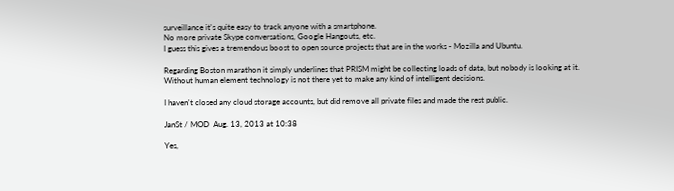surveillance it's quite easy to track anyone with a smartphone.
No more private Skype conversations, Google Hangouts, etc.
I guess this gives a tremendous boost to open source projects that are in the works - Mozilla and Ubuntu.

Regarding Boston marathon it simply underlines that PRISM might be collecting loads of data, but nobody is looking at it. Without human element technology is not there yet to make any kind of intelligent decisions.

I haven't closed any cloud storage accounts, but did remove all private files and made the rest public.

JanSt / MOD  Aug. 13, 2013 at 10:38

Yes,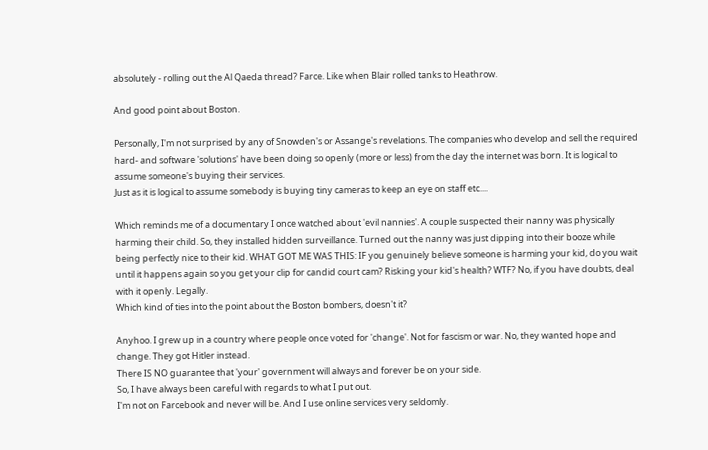absolutely - rolling out the Al Qaeda thread? Farce. Like when Blair rolled tanks to Heathrow.

And good point about Boston.

Personally, I'm not surprised by any of Snowden's or Assange's revelations. The companies who develop and sell the required hard- and software 'solutions' have been doing so openly (more or less) from the day the internet was born. It is logical to assume someone's buying their services.
Just as it is logical to assume somebody is buying tiny cameras to keep an eye on staff etc....

Which reminds me of a documentary I once watched about 'evil nannies'. A couple suspected their nanny was physically harming their child. So, they installed hidden surveillance. Turned out the nanny was just dipping into their booze while being perfectly nice to their kid. WHAT GOT ME WAS THIS: IF you genuinely believe someone is harming your kid, do you wait until it happens again so you get your clip for candid court cam? Risking your kid's health? WTF? No, if you have doubts, deal with it openly. Legally.
Which kind of ties into the point about the Boston bombers, doesn't it?

Anyhoo. I grew up in a country where people once voted for 'change'. Not for fascism or war. No, they wanted hope and change. They got Hitler instead.
There IS NO guarantee that 'your' government will always and forever be on your side.
So, I have always been careful with regards to what I put out.
I'm not on Farcebook and never will be. And I use online services very seldomly.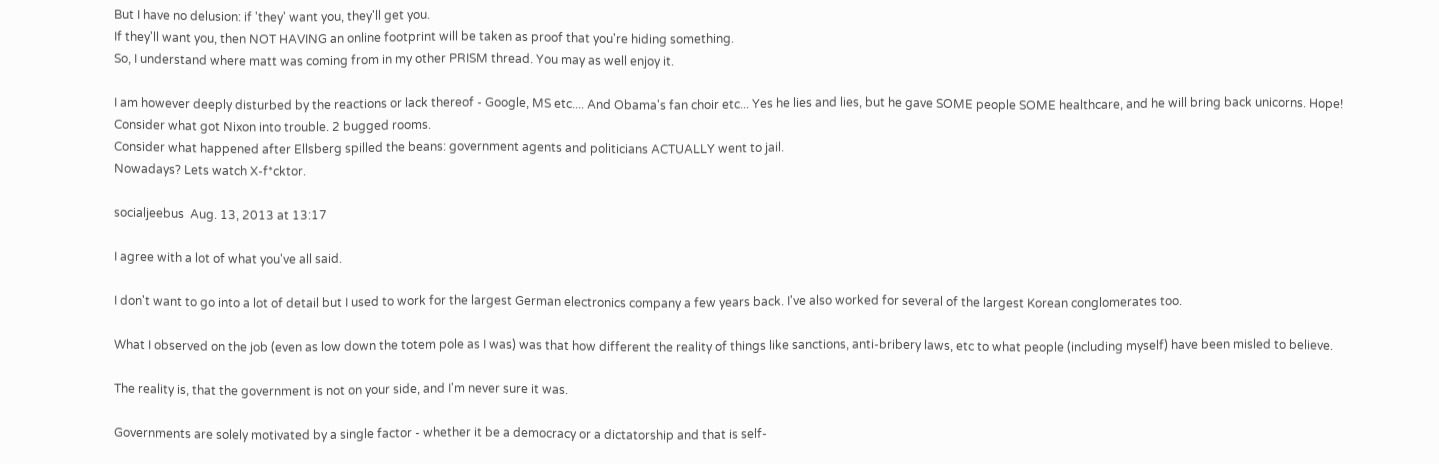But I have no delusion: if 'they' want you, they'll get you.
If they'll want you, then NOT HAVING an online footprint will be taken as proof that you're hiding something.
So, I understand where matt was coming from in my other PRISM thread. You may as well enjoy it.

I am however deeply disturbed by the reactions or lack thereof - Google, MS etc.... And Obama's fan choir etc... Yes he lies and lies, but he gave SOME people SOME healthcare, and he will bring back unicorns. Hope!
Consider what got Nixon into trouble. 2 bugged rooms.
Consider what happened after Ellsberg spilled the beans: government agents and politicians ACTUALLY went to jail.
Nowadays? Lets watch X-f*cktor.

socialjeebus  Aug. 13, 2013 at 13:17

I agree with a lot of what you've all said.

I don't want to go into a lot of detail but I used to work for the largest German electronics company a few years back. I've also worked for several of the largest Korean conglomerates too.

What I observed on the job (even as low down the totem pole as I was) was that how different the reality of things like sanctions, anti-bribery laws, etc to what people (including myself) have been misled to believe.

The reality is, that the government is not on your side, and I'm never sure it was.

Governments are solely motivated by a single factor - whether it be a democracy or a dictatorship and that is self-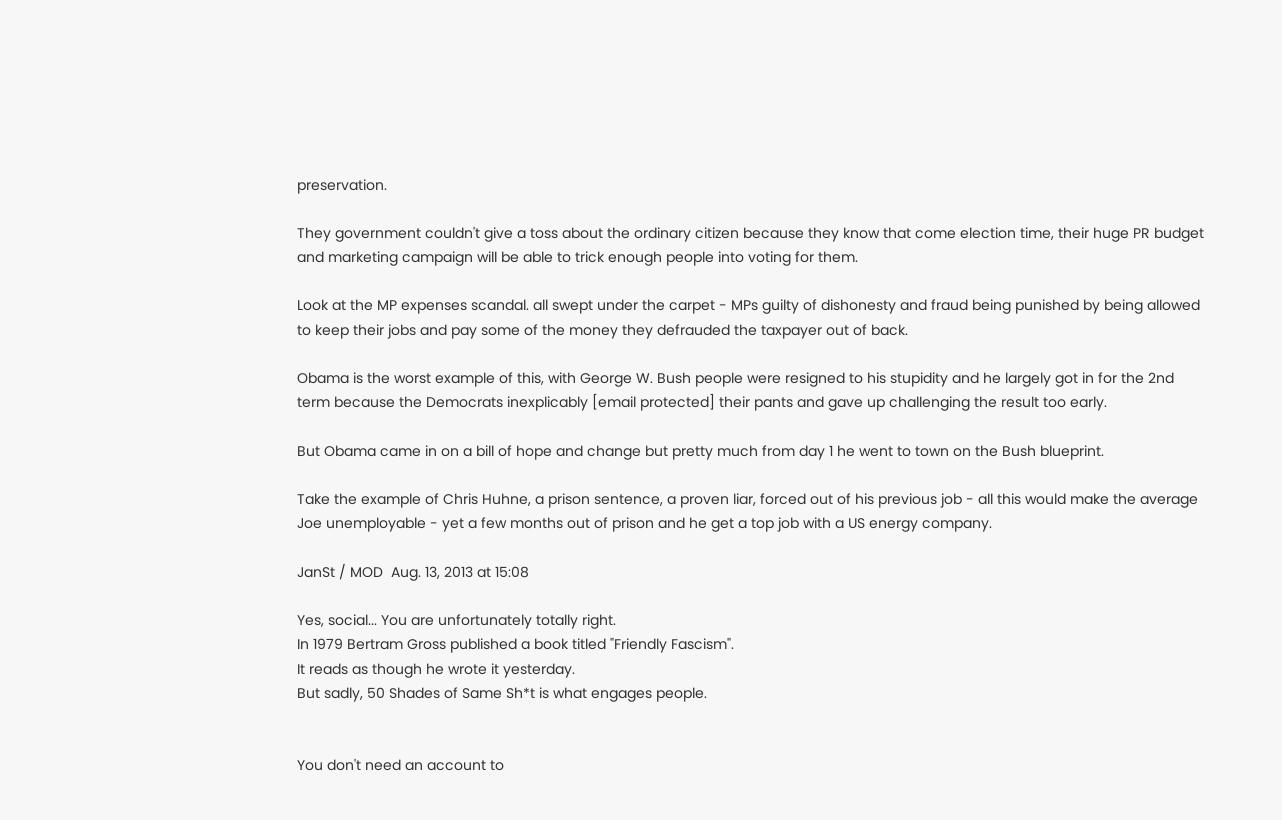preservation.

They government couldn't give a toss about the ordinary citizen because they know that come election time, their huge PR budget and marketing campaign will be able to trick enough people into voting for them.

Look at the MP expenses scandal. all swept under the carpet - MPs guilty of dishonesty and fraud being punished by being allowed to keep their jobs and pay some of the money they defrauded the taxpayer out of back.

Obama is the worst example of this, with George W. Bush people were resigned to his stupidity and he largely got in for the 2nd term because the Democrats inexplicably [email protected] their pants and gave up challenging the result too early.

But Obama came in on a bill of hope and change but pretty much from day 1 he went to town on the Bush blueprint.

Take the example of Chris Huhne, a prison sentence, a proven liar, forced out of his previous job - all this would make the average Joe unemployable - yet a few months out of prison and he get a top job with a US energy company.

JanSt / MOD  Aug. 13, 2013 at 15:08

Yes, social... You are unfortunately totally right.
In 1979 Bertram Gross published a book titled "Friendly Fascism".
It reads as though he wrote it yesterday.
But sadly, 50 Shades of Same Sh*t is what engages people.


You don't need an account to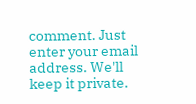comment. Just enter your email address. We'll keep it private.